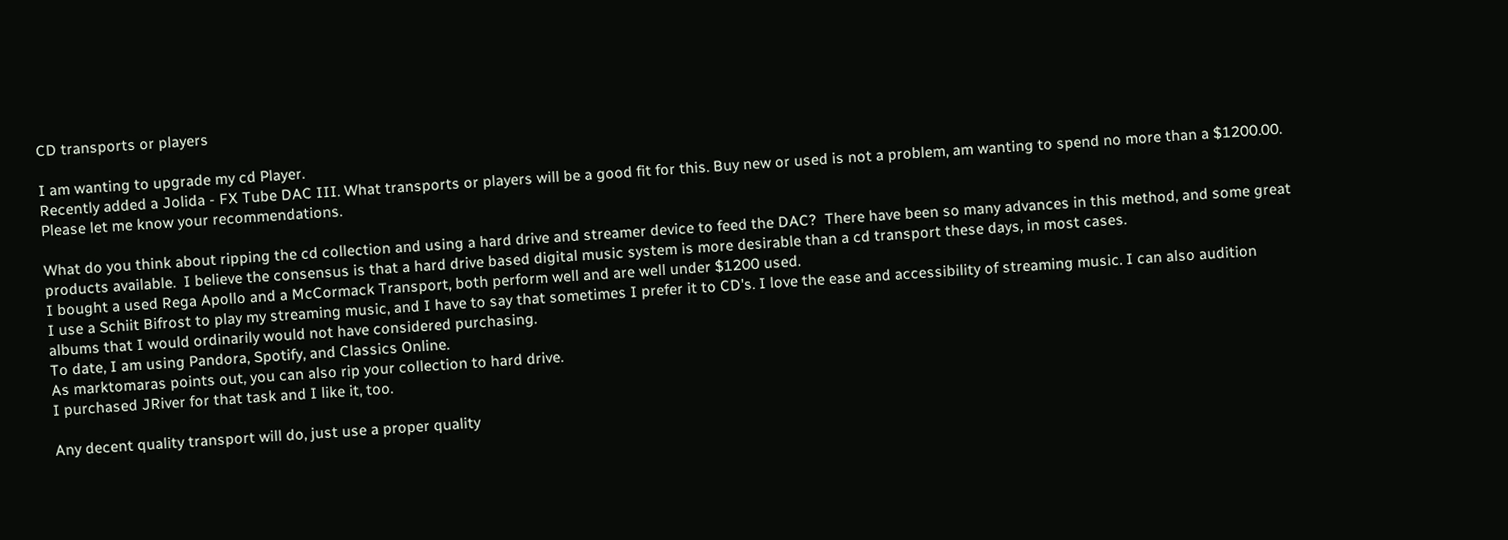CD transports or players

I am wanting to upgrade my cd Player.
Recently added a Jolida - FX Tube DAC III. What transports or players will be a good fit for this. Buy new or used is not a problem, am wanting to spend no more than a $1200.00.   Please let me know your recommendations.

What do you think about ripping the cd collection and using a hard drive and streamer device to feed the DAC?  There have been so many advances in this method, and some great products available.  I believe the consensus is that a hard drive based digital music system is more desirable than a cd transport these days, in most cases.
I bought a used Rega Apollo and a McCormack Transport, both perform well and are well under $1200 used.
I use a Schiit Bifrost to play my streaming music, and I have to say that sometimes I prefer it to CD's. I love the ease and accessibility of streaming music. I can also audition albums that I would ordinarily would not have considered purchasing.
To date, I am using Pandora, Spotify, and Classics Online.
As marktomaras points out, you can also rip your collection to hard drive.
I purchased JRiver for that task and I like it, too.

Any decent quality transport will do, just use a proper quality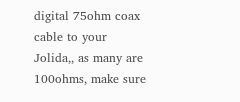digital 75ohm coax cable to your Jolida,, as many are 100ohms, make sure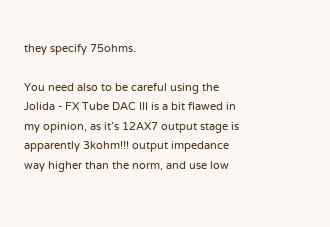they specify 75ohms.

You need also to be careful using the Jolida - FX Tube DAC III is a bit flawed in my opinion, as it’s 12AX7 output stage is apparently 3kohm!!! output impedance way higher than the norm, and use low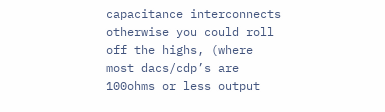capacitance interconnects otherwise you could roll off the highs, (where most dacs/cdp’s are 100ohms or less output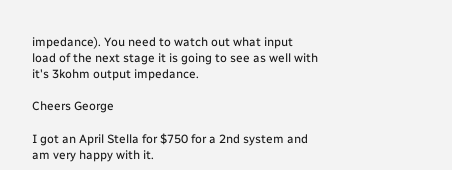impedance). You need to watch out what input load of the next stage it is going to see as well with it's 3kohm output impedance.

Cheers George

I got an April Stella for $750 for a 2nd system and am very happy with it.